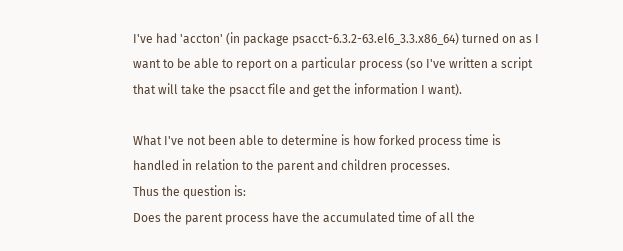I've had 'accton' (in package psacct-6.3.2-63.el6_3.3.x86_64) turned on as I want to be able to report on a particular process (so I've written a script that will take the psacct file and get the information I want).

What I've not been able to determine is how forked process time is handled in relation to the parent and children processes.
Thus the question is:
Does the parent process have the accumulated time of all the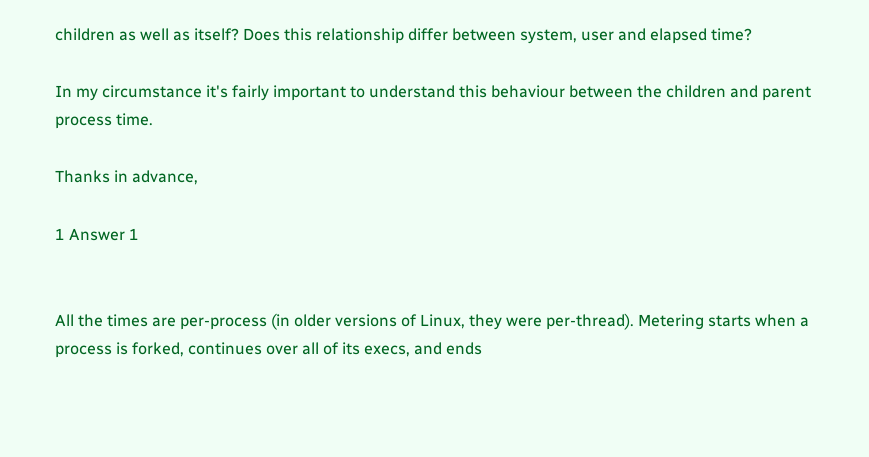children as well as itself? Does this relationship differ between system, user and elapsed time?

In my circumstance it's fairly important to understand this behaviour between the children and parent process time.

Thanks in advance,

1 Answer 1


All the times are per-process (in older versions of Linux, they were per-thread). Metering starts when a process is forked, continues over all of its execs, and ends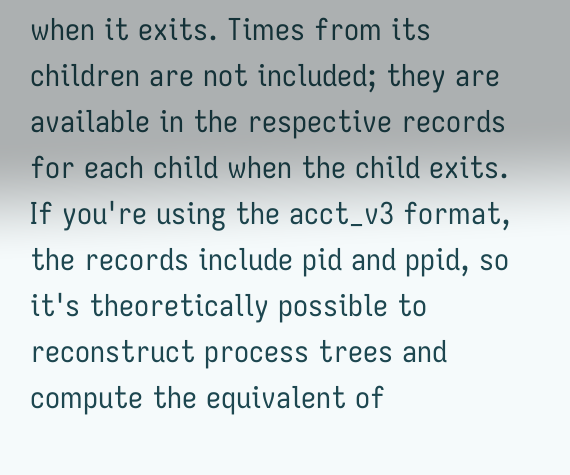when it exits. Times from its children are not included; they are available in the respective records for each child when the child exits. If you're using the acct_v3 format, the records include pid and ppid, so it's theoretically possible to reconstruct process trees and compute the equivalent of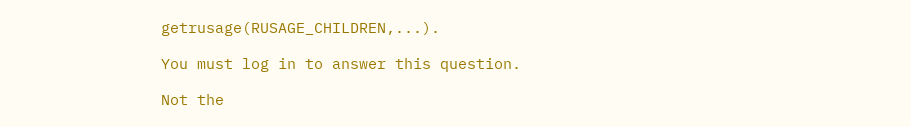getrusage(RUSAGE_CHILDREN,...).

You must log in to answer this question.

Not the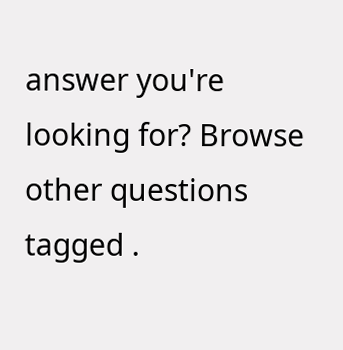answer you're looking for? Browse other questions tagged .